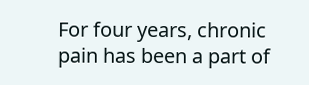For four years, chronic pain has been a part of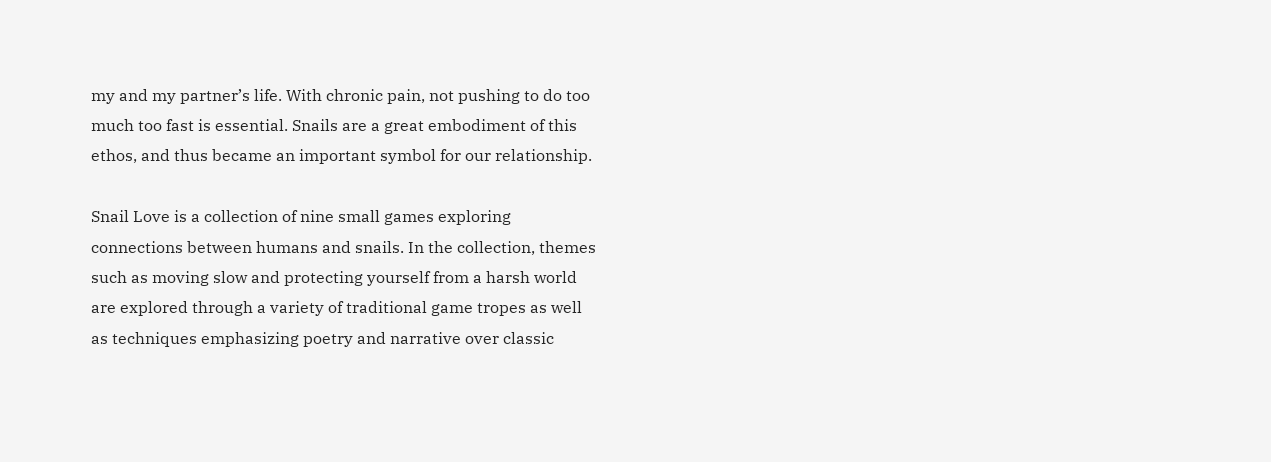my and my partner’s life. With chronic pain, not pushing to do too much too fast is essential. Snails are a great embodiment of this ethos, and thus became an important symbol for our relationship.

Snail Love is a collection of nine small games exploring connections between humans and snails. In the collection, themes such as moving slow and protecting yourself from a harsh world are explored through a variety of traditional game tropes as well as techniques emphasizing poetry and narrative over classic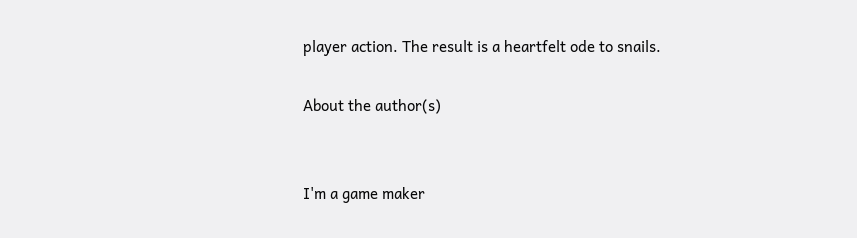player action. The result is a heartfelt ode to snails.

About the author(s)


I'm a game maker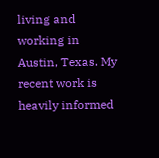living and working in Austin, Texas. My recent work is heavily informed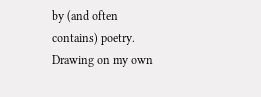by (and often contains) poetry. Drawing on my own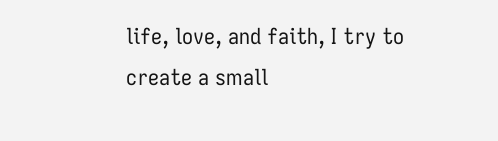life, love, and faith, I try to create a small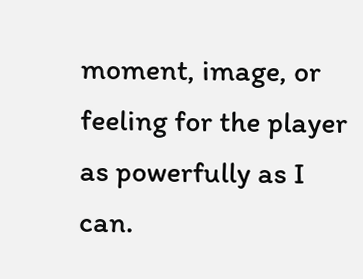moment, image, or feeling for the player as powerfully as I can.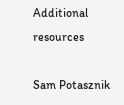Additional resources

Sam Potasznik